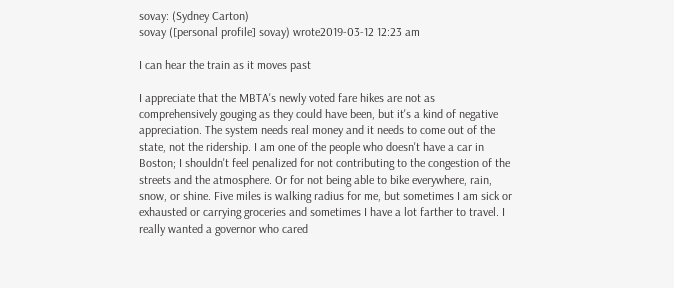sovay: (Sydney Carton)
sovay ([personal profile] sovay) wrote2019-03-12 12:23 am

I can hear the train as it moves past

I appreciate that the MBTA's newly voted fare hikes are not as comprehensively gouging as they could have been, but it's a kind of negative appreciation. The system needs real money and it needs to come out of the state, not the ridership. I am one of the people who doesn't have a car in Boston; I shouldn't feel penalized for not contributing to the congestion of the streets and the atmosphere. Or for not being able to bike everywhere, rain, snow, or shine. Five miles is walking radius for me, but sometimes I am sick or exhausted or carrying groceries and sometimes I have a lot farther to travel. I really wanted a governor who cared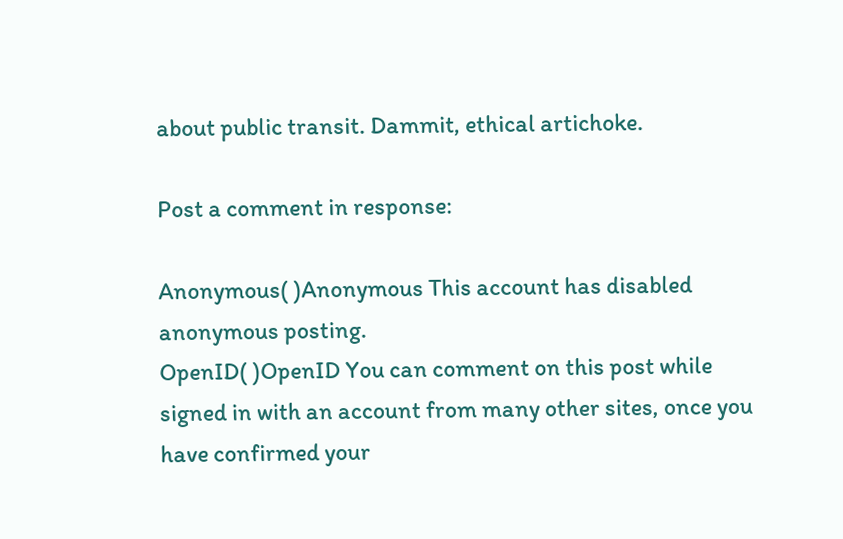about public transit. Dammit, ethical artichoke.

Post a comment in response:

Anonymous( )Anonymous This account has disabled anonymous posting.
OpenID( )OpenID You can comment on this post while signed in with an account from many other sites, once you have confirmed your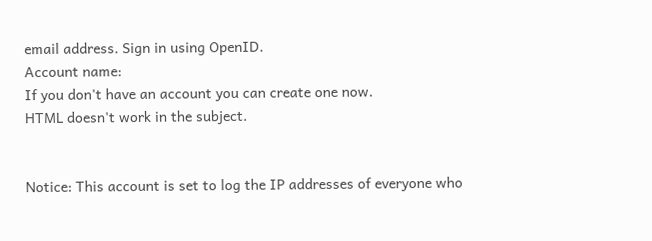email address. Sign in using OpenID.
Account name:
If you don't have an account you can create one now.
HTML doesn't work in the subject.


Notice: This account is set to log the IP addresses of everyone who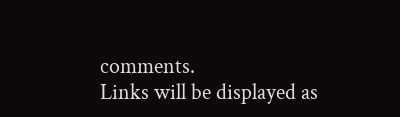comments.
Links will be displayed as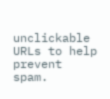unclickable URLs to help prevent spam.